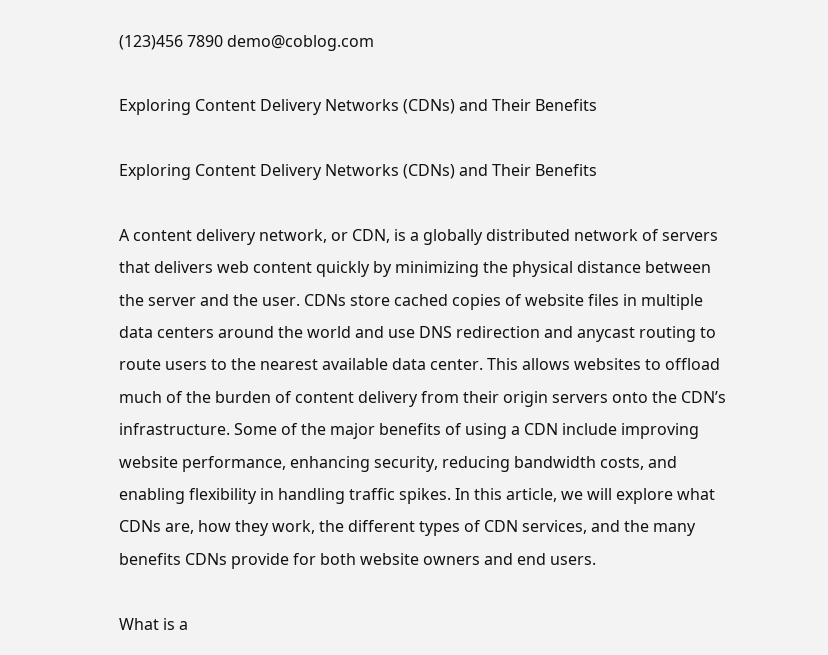(123)456 7890 demo@coblog.com

Exploring Content Delivery Networks (CDNs) and Their Benefits

Exploring Content Delivery Networks (CDNs) and Their Benefits

A content delivery network, or CDN, is a globally distributed network of servers that delivers web content quickly by minimizing the physical distance between the server and the user. CDNs store cached copies of website files in multiple data centers around the world and use DNS redirection and anycast routing to route users to the nearest available data center. This allows websites to offload much of the burden of content delivery from their origin servers onto the CDN’s infrastructure. Some of the major benefits of using a CDN include improving website performance, enhancing security, reducing bandwidth costs, and enabling flexibility in handling traffic spikes. In this article, we will explore what CDNs are, how they work, the different types of CDN services, and the many benefits CDNs provide for both website owners and end users.

What is a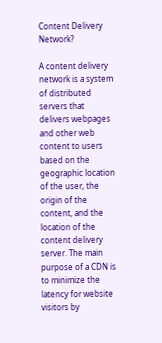Content Delivery Network?

A content delivery network is a system of distributed servers that delivers webpages and other web content to users based on the geographic location of the user, the origin of the content, and the location of the content delivery server. The main purpose of a CDN is to minimize the latency for website visitors by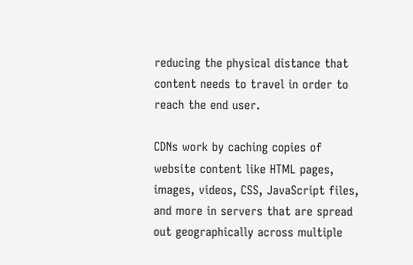reducing the physical distance that content needs to travel in order to reach the end user.

CDNs work by caching copies of website content like HTML pages, images, videos, CSS, JavaScript files, and more in servers that are spread out geographically across multiple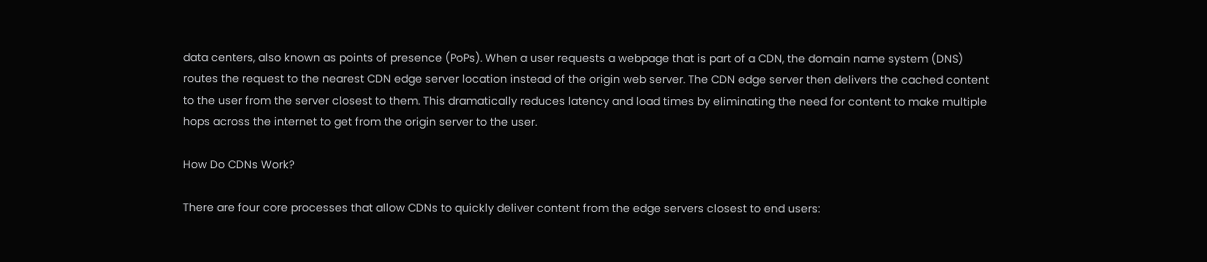data centers, also known as points of presence (PoPs). When a user requests a webpage that is part of a CDN, the domain name system (DNS) routes the request to the nearest CDN edge server location instead of the origin web server. The CDN edge server then delivers the cached content to the user from the server closest to them. This dramatically reduces latency and load times by eliminating the need for content to make multiple hops across the internet to get from the origin server to the user.

How Do CDNs Work?

There are four core processes that allow CDNs to quickly deliver content from the edge servers closest to end users: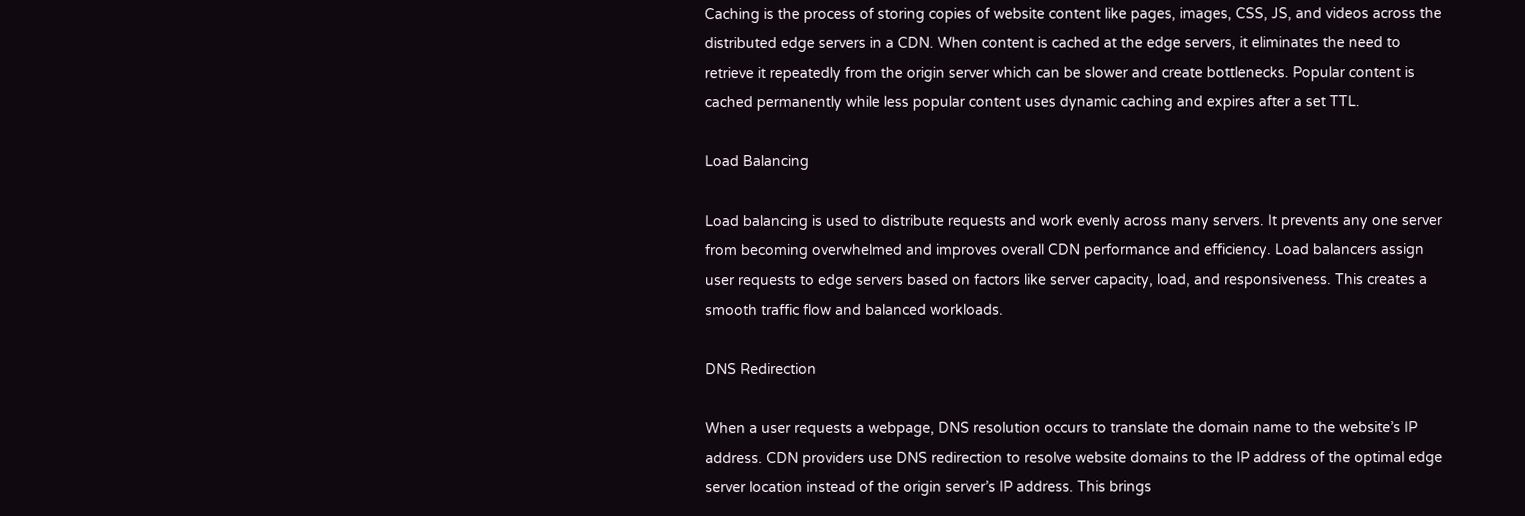Caching is the process of storing copies of website content like pages, images, CSS, JS, and videos across the distributed edge servers in a CDN. When content is cached at the edge servers, it eliminates the need to retrieve it repeatedly from the origin server which can be slower and create bottlenecks. Popular content is cached permanently while less popular content uses dynamic caching and expires after a set TTL.

Load Balancing

Load balancing is used to distribute requests and work evenly across many servers. It prevents any one server from becoming overwhelmed and improves overall CDN performance and efficiency. Load balancers assign user requests to edge servers based on factors like server capacity, load, and responsiveness. This creates a smooth traffic flow and balanced workloads.

DNS Redirection

When a user requests a webpage, DNS resolution occurs to translate the domain name to the website’s IP address. CDN providers use DNS redirection to resolve website domains to the IP address of the optimal edge server location instead of the origin server’s IP address. This brings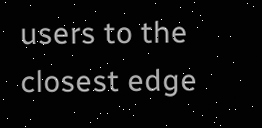users to the closest edge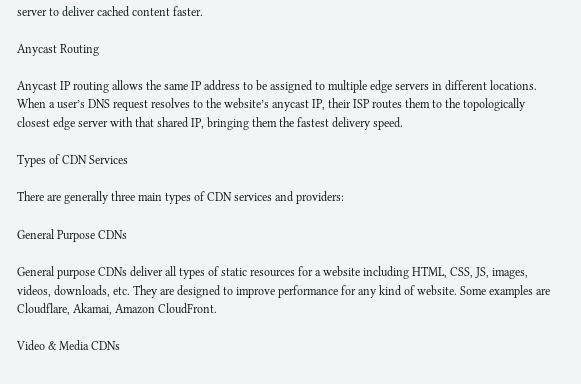server to deliver cached content faster.

Anycast Routing

Anycast IP routing allows the same IP address to be assigned to multiple edge servers in different locations. When a user’s DNS request resolves to the website’s anycast IP, their ISP routes them to the topologically closest edge server with that shared IP, bringing them the fastest delivery speed.

Types of CDN Services

There are generally three main types of CDN services and providers:

General Purpose CDNs

General purpose CDNs deliver all types of static resources for a website including HTML, CSS, JS, images, videos, downloads, etc. They are designed to improve performance for any kind of website. Some examples are Cloudflare, Akamai, Amazon CloudFront.

Video & Media CDNs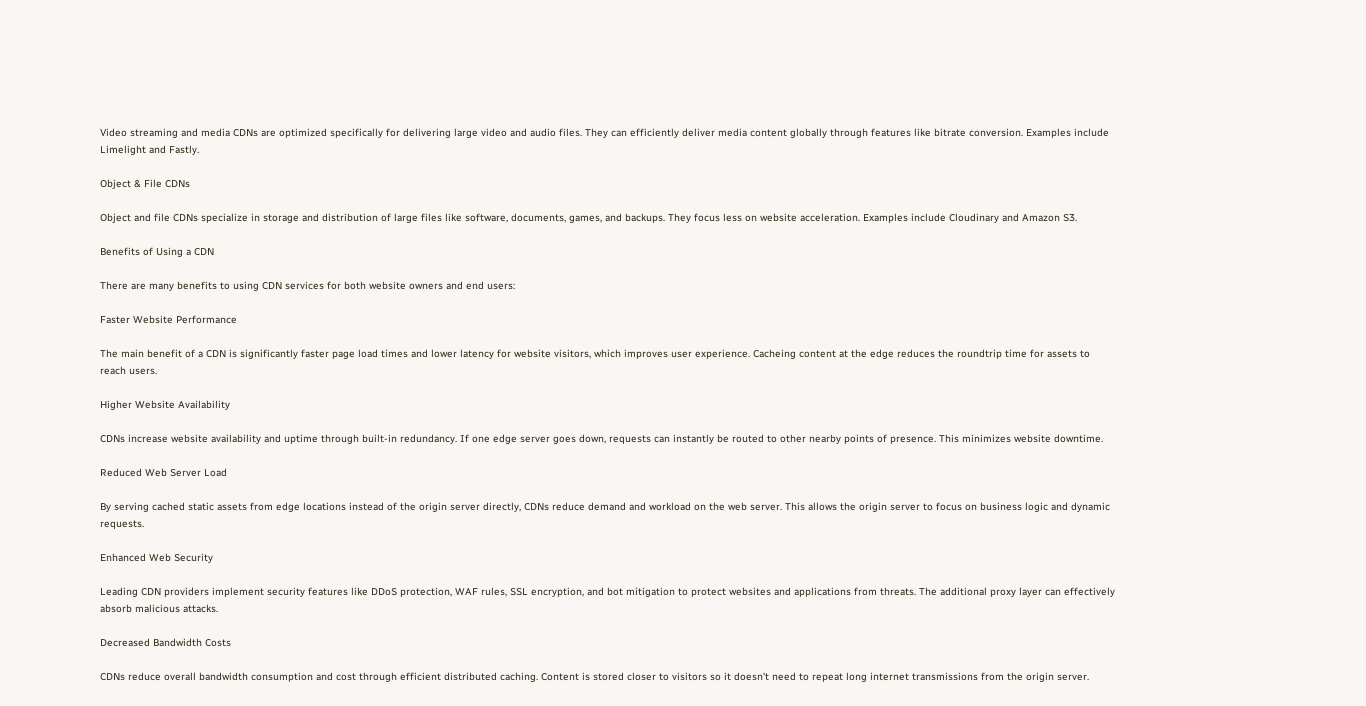Video streaming and media CDNs are optimized specifically for delivering large video and audio files. They can efficiently deliver media content globally through features like bitrate conversion. Examples include Limelight and Fastly.

Object & File CDNs

Object and file CDNs specialize in storage and distribution of large files like software, documents, games, and backups. They focus less on website acceleration. Examples include Cloudinary and Amazon S3.

Benefits of Using a CDN

There are many benefits to using CDN services for both website owners and end users:

Faster Website Performance

The main benefit of a CDN is significantly faster page load times and lower latency for website visitors, which improves user experience. Cacheing content at the edge reduces the roundtrip time for assets to reach users.

Higher Website Availability

CDNs increase website availability and uptime through built-in redundancy. If one edge server goes down, requests can instantly be routed to other nearby points of presence. This minimizes website downtime.

Reduced Web Server Load

By serving cached static assets from edge locations instead of the origin server directly, CDNs reduce demand and workload on the web server. This allows the origin server to focus on business logic and dynamic requests.

Enhanced Web Security

Leading CDN providers implement security features like DDoS protection, WAF rules, SSL encryption, and bot mitigation to protect websites and applications from threats. The additional proxy layer can effectively absorb malicious attacks.

Decreased Bandwidth Costs

CDNs reduce overall bandwidth consumption and cost through efficient distributed caching. Content is stored closer to visitors so it doesn’t need to repeat long internet transmissions from the origin server.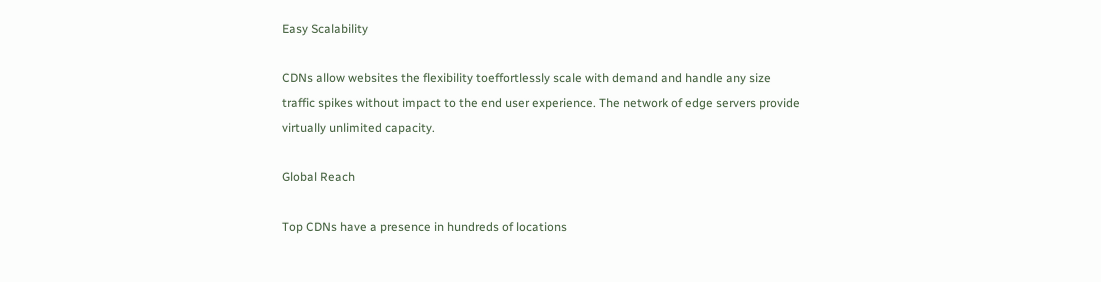Easy Scalability

CDNs allow websites the flexibility toeffortlessly scale with demand and handle any size traffic spikes without impact to the end user experience. The network of edge servers provide virtually unlimited capacity.

Global Reach

Top CDNs have a presence in hundreds of locations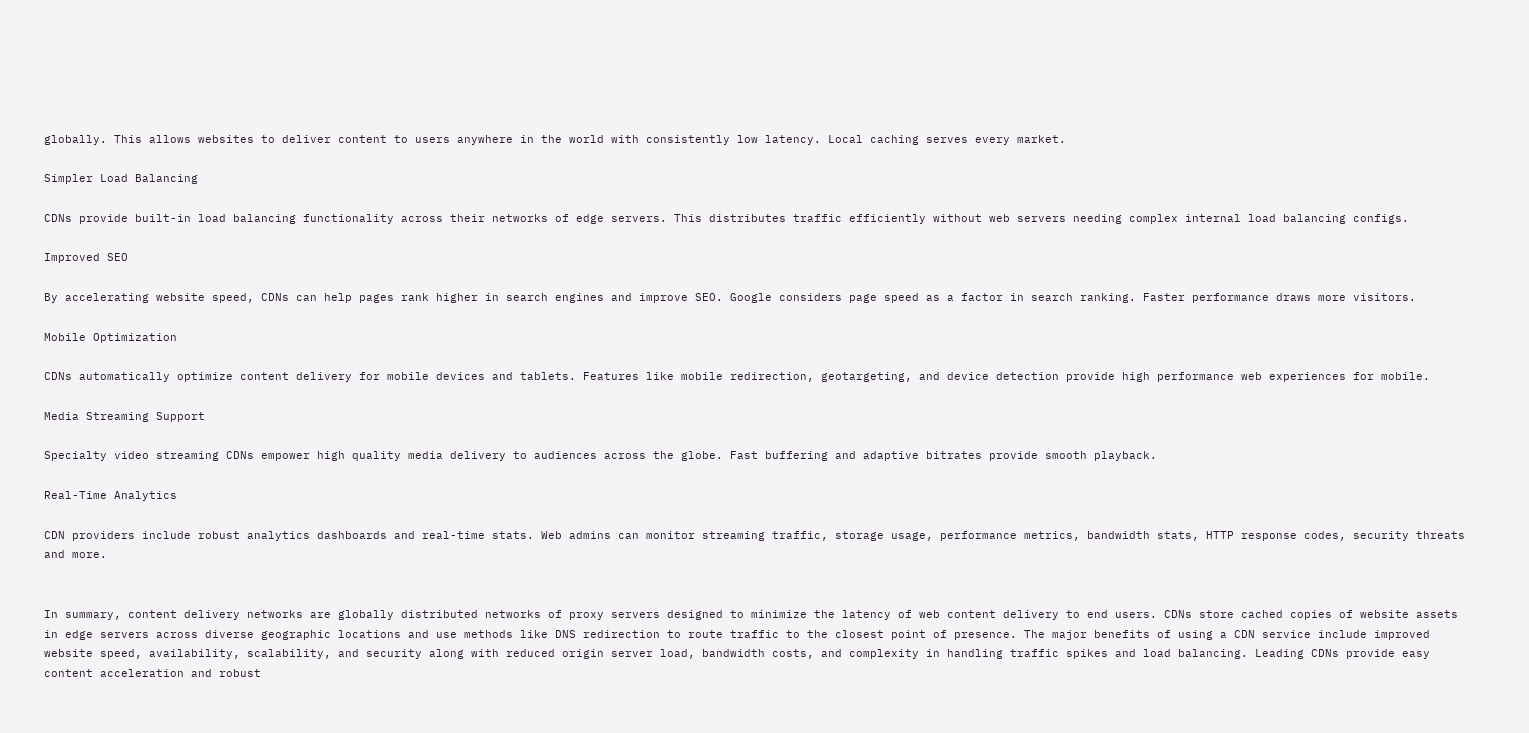globally. This allows websites to deliver content to users anywhere in the world with consistently low latency. Local caching serves every market.

Simpler Load Balancing

CDNs provide built-in load balancing functionality across their networks of edge servers. This distributes traffic efficiently without web servers needing complex internal load balancing configs.

Improved SEO

By accelerating website speed, CDNs can help pages rank higher in search engines and improve SEO. Google considers page speed as a factor in search ranking. Faster performance draws more visitors.

Mobile Optimization

CDNs automatically optimize content delivery for mobile devices and tablets. Features like mobile redirection, geotargeting, and device detection provide high performance web experiences for mobile.

Media Streaming Support

Specialty video streaming CDNs empower high quality media delivery to audiences across the globe. Fast buffering and adaptive bitrates provide smooth playback.

Real-Time Analytics

CDN providers include robust analytics dashboards and real-time stats. Web admins can monitor streaming traffic, storage usage, performance metrics, bandwidth stats, HTTP response codes, security threats and more.


In summary, content delivery networks are globally distributed networks of proxy servers designed to minimize the latency of web content delivery to end users. CDNs store cached copies of website assets in edge servers across diverse geographic locations and use methods like DNS redirection to route traffic to the closest point of presence. The major benefits of using a CDN service include improved website speed, availability, scalability, and security along with reduced origin server load, bandwidth costs, and complexity in handling traffic spikes and load balancing. Leading CDNs provide easy content acceleration and robust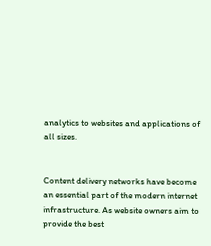analytics to websites and applications of all sizes.


Content delivery networks have become an essential part of the modern internet infrastructure. As website owners aim to provide the best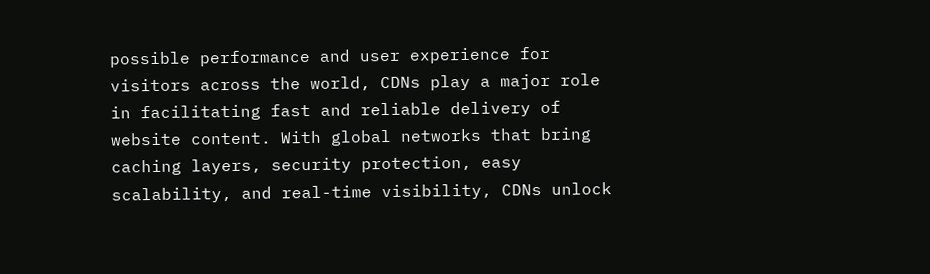possible performance and user experience for visitors across the world, CDNs play a major role in facilitating fast and reliable delivery of website content. With global networks that bring caching layers, security protection, easy scalability, and real-time visibility, CDNs unlock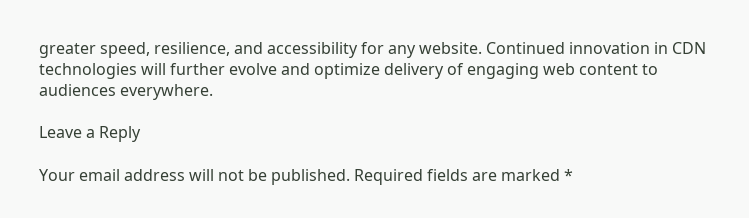greater speed, resilience, and accessibility for any website. Continued innovation in CDN technologies will further evolve and optimize delivery of engaging web content to audiences everywhere.

Leave a Reply

Your email address will not be published. Required fields are marked *